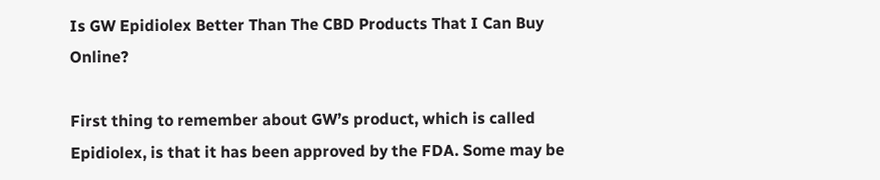Is GW Epidiolex Better Than The CBD Products That I Can Buy Online?

First thing to remember about GW’s product, which is called Epidiolex, is that it has been approved by the FDA. Some may be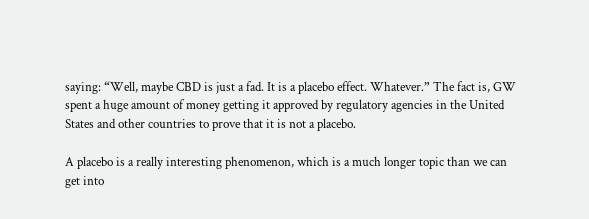saying: “Well, maybe CBD is just a fad. It is a placebo effect. Whatever.” The fact is, GW spent a huge amount of money getting it approved by regulatory agencies in the United States and other countries to prove that it is not a placebo.

A placebo is a really interesting phenomenon, which is a much longer topic than we can get into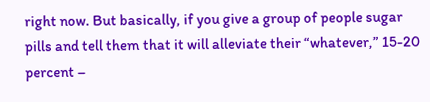right now. But basically, if you give a group of people sugar pills and tell them that it will alleviate their “whatever,” 15-20 percent –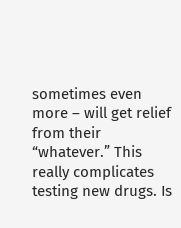sometimes even more – will get relief from their “whatever.” This really complicates testing new drugs. Is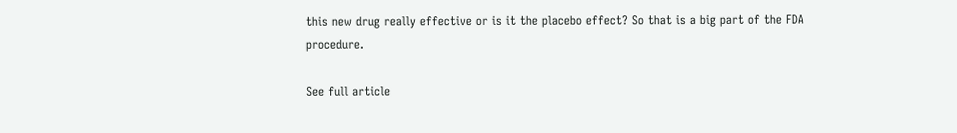this new drug really effective or is it the placebo effect? So that is a big part of the FDA procedure.

See full article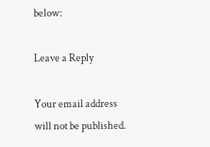below:

Leave a Reply

Your email address will not be published.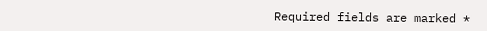Required fields are marked *